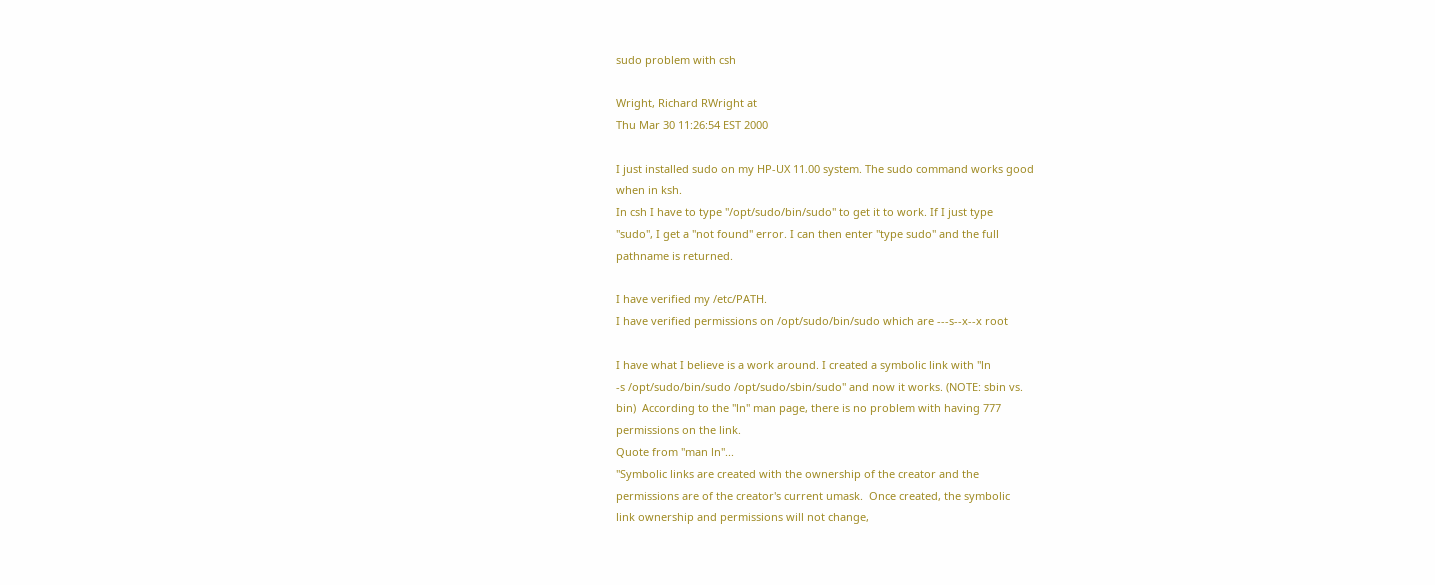sudo problem with csh

Wright, Richard RWright at
Thu Mar 30 11:26:54 EST 2000

I just installed sudo on my HP-UX 11.00 system. The sudo command works good
when in ksh.
In csh I have to type "/opt/sudo/bin/sudo" to get it to work. If I just type
"sudo", I get a "not found" error. I can then enter "type sudo" and the full
pathname is returned.

I have verified my /etc/PATH.
I have verified permissions on /opt/sudo/bin/sudo which are ---s--x--x root

I have what I believe is a work around. I created a symbolic link with "ln
-s /opt/sudo/bin/sudo /opt/sudo/sbin/sudo" and now it works. (NOTE: sbin vs.
bin)  According to the "ln" man page, there is no problem with having 777
permissions on the link.
Quote from "man ln"...
"Symbolic links are created with the ownership of the creator and the
permissions are of the creator's current umask.  Once created, the symbolic
link ownership and permissions will not change,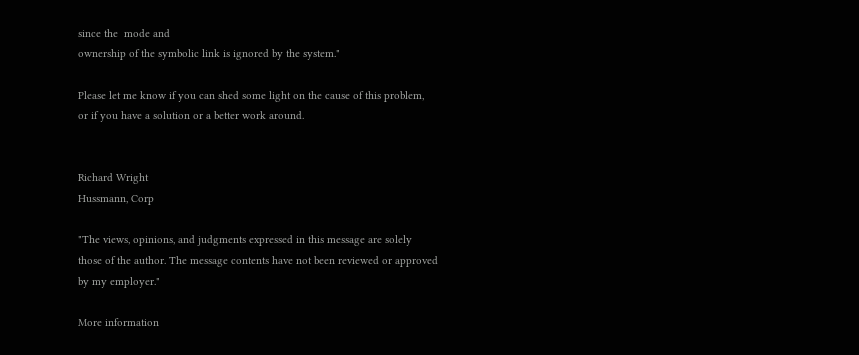since the  mode and
ownership of the symbolic link is ignored by the system."

Please let me know if you can shed some light on the cause of this problem,
or if you have a solution or a better work around.


Richard Wright
Hussmann, Corp

"The views, opinions, and judgments expressed in this message are solely
those of the author. The message contents have not been reviewed or approved
by my employer."

More information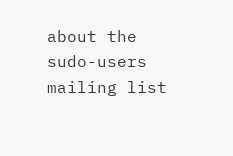about the sudo-users mailing list